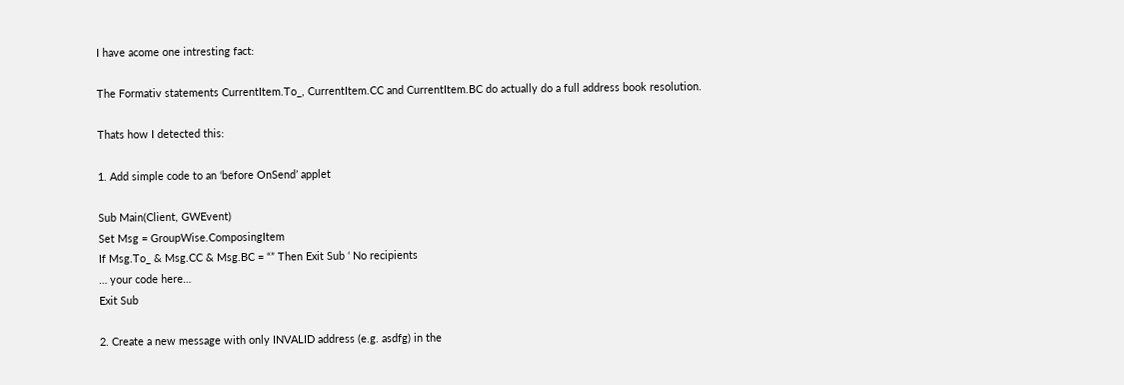I have acome one intresting fact:

The Formativ statements CurrentItem.To_, CurrentItem.CC and CurrentItem.BC do actually do a full address book resolution.

Thats how I detected this:

1. Add simple code to an ‘before OnSend’ applet

Sub Main(Client, GWEvent)
Set Msg = GroupWise.ComposingItem
If Msg.To_ & Msg.CC & Msg.BC = “” Then Exit Sub ‘ No recipients
… your code here…
Exit Sub

2. Create a new message with only INVALID address (e.g. asdfg) in the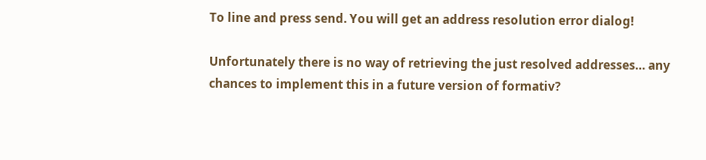To line and press send. You will get an address resolution error dialog!

Unfortunately there is no way of retrieving the just resolved addresses… any chances to implement this in a future version of formativ?